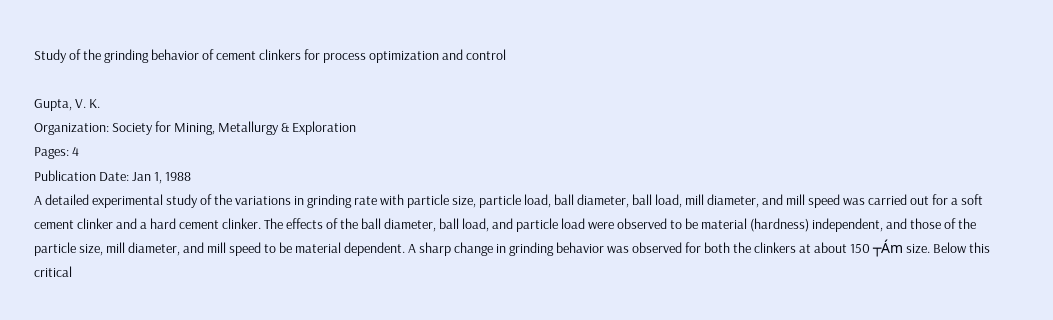Study of the grinding behavior of cement clinkers for process optimization and control

Gupta, V. K.
Organization: Society for Mining, Metallurgy & Exploration
Pages: 4
Publication Date: Jan 1, 1988
A detailed experimental study of the variations in grinding rate with particle size, particle load, ball diameter, ball load, mill diameter, and mill speed was carried out for a soft cement clinker and a hard cement clinker. The effects of the ball diameter, ball load, and particle load were observed to be material (hardness) independent, and those of the particle size, mill diameter, and mill speed to be material dependent. A sharp change in grinding behavior was observed for both the clinkers at about 150 ┬Ám size. Below this critical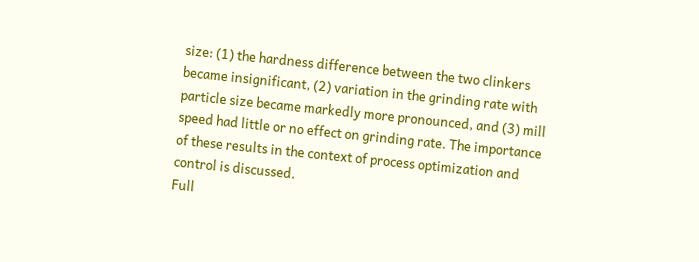size: (1) the hardness difference between the two clinkers became insignificant, (2) variation in the grinding rate with particle size became markedly more pronounced, and (3) mill speed had little or no effect on grinding rate. The importance of these results in the context of process optimization and control is discussed.
Full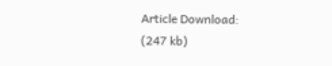Article Download:
(247 kb)